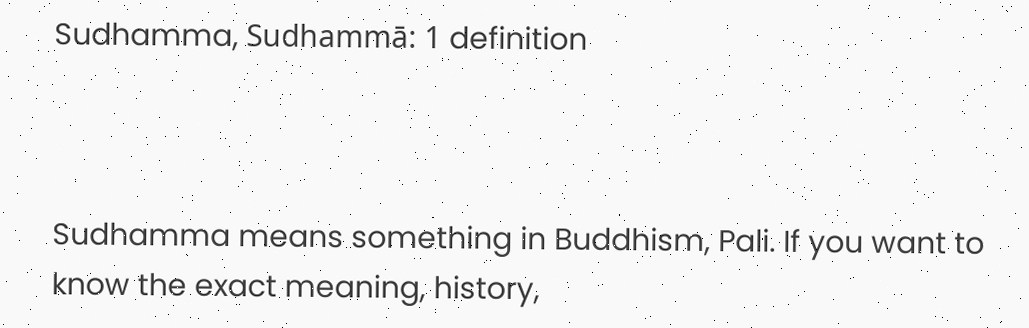Sudhamma, Sudhammā: 1 definition



Sudhamma means something in Buddhism, Pali. If you want to know the exact meaning, history,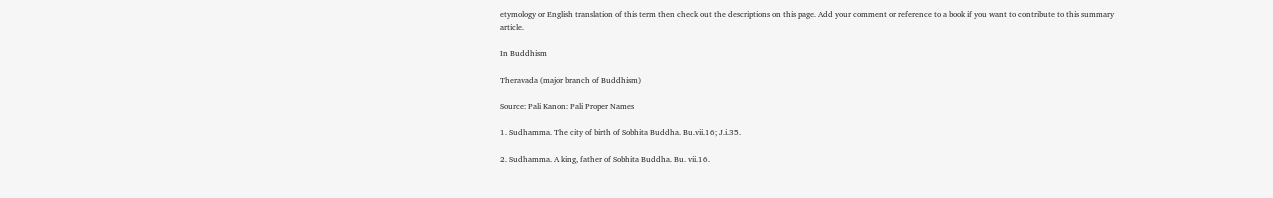etymology or English translation of this term then check out the descriptions on this page. Add your comment or reference to a book if you want to contribute to this summary article.

In Buddhism

Theravada (major branch of Buddhism)

Source: Pali Kanon: Pali Proper Names

1. Sudhamma. The city of birth of Sobhita Buddha. Bu.vii.16; J.i.35.

2. Sudhamma. A king, father of Sobhita Buddha. Bu. vii.16.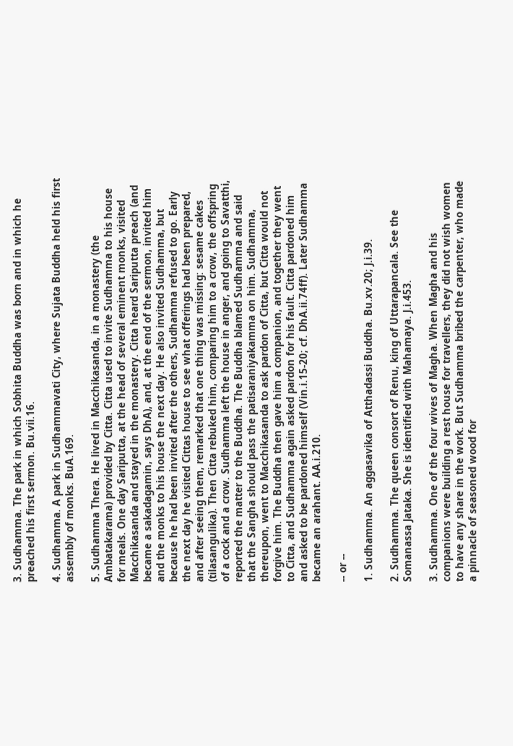3. Sudhamma. The park in which Sobhita Buddha was born and in which he preached his first sermon. Bu.vii.16.

4. Sudhamma. A park in Sudhammavati City, where Sujata Buddha held his first assembly of monks. BuA.169.

5. Sudhamma Thera. He lived in Macchikasanda, in a monastery (the Ambatakarama) provided by Citta. Citta used to invite Sudhamma to his house for meals. One day Sariputta, at the head of several eminent monks, visited Macchikasanda and stayed in the monastery. Citta heard Sariputta preach (and became a sakadagamin, says DhA), and, at the end of the sermon, invited him and the monks to his house the next day. He also invited Sudhamma, but because he had been invited after the others, Sudhamma refused to go. Early the next day he visited Cittas house to see what offerings had been prepared, and after seeing them, remarked that one thing was missing: sesame cakes (tilasangulika). Then Citta rebuked him, comparing him to a crow, the offspring of a cock and a crow. Sudhamma left the house in anger, and going to Savatthi, reported the matter to the Buddha. The Buddha blamed Sudhamma and said that the Sangha should pass the patisaraniyakamma on him. Sudhamma, thereupon, went to Macchikasanda to ask pardon of Citta, but Citta would not forgive him. The Buddha then gave him a companion, and together they went to Citta, and Sudhamma again asked pardon for his fault. Citta pardoned him and asked to be pardoned himself (Vin.i.15-20; cf. DhA.ii.74ff). Later Sudhamma became an arahant. AA.i.210.

-- or --

1. Sudhamma. An aggasavika of Atthadassi Buddha. Bu.xv.20; J.i.39.

2. Sudhamma. The queen consort of Renu, king of Uttarapancala. See the Somanassa Jataka. She is identified with Mahamaya. J.i.453.

3. Sudhamma. One of the four wives of Magha. When Magha and his companions were building a rest house for travellers, they did not wish women to have any share in the work. But Sudhamma bribed the carpenter, who made a pinnacle of seasoned wood for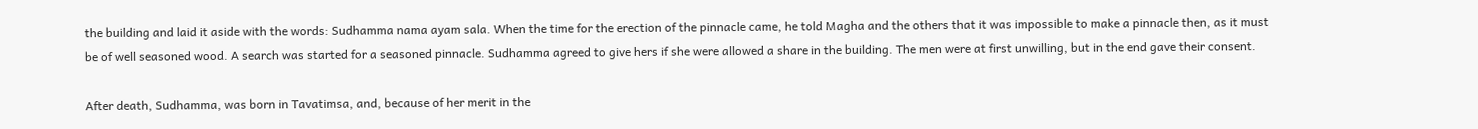the building and laid it aside with the words: Sudhamma nama ayam sala. When the time for the erection of the pinnacle came, he told Magha and the others that it was impossible to make a pinnacle then, as it must be of well seasoned wood. A search was started for a seasoned pinnacle. Sudhamma agreed to give hers if she were allowed a share in the building. The men were at first unwilling, but in the end gave their consent.

After death, Sudhamma, was born in Tavatimsa, and, because of her merit in the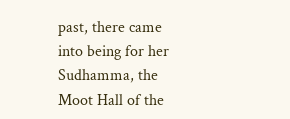past, there came into being for her Sudhamma, the Moot Hall of the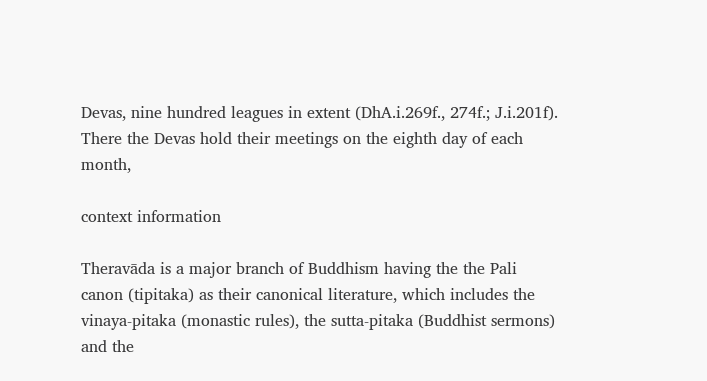Devas, nine hundred leagues in extent (DhA.i.269f., 274f.; J.i.201f). There the Devas hold their meetings on the eighth day of each month,

context information

Theravāda is a major branch of Buddhism having the the Pali canon (tipitaka) as their canonical literature, which includes the vinaya-pitaka (monastic rules), the sutta-pitaka (Buddhist sermons) and the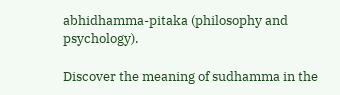abhidhamma-pitaka (philosophy and psychology).

Discover the meaning of sudhamma in the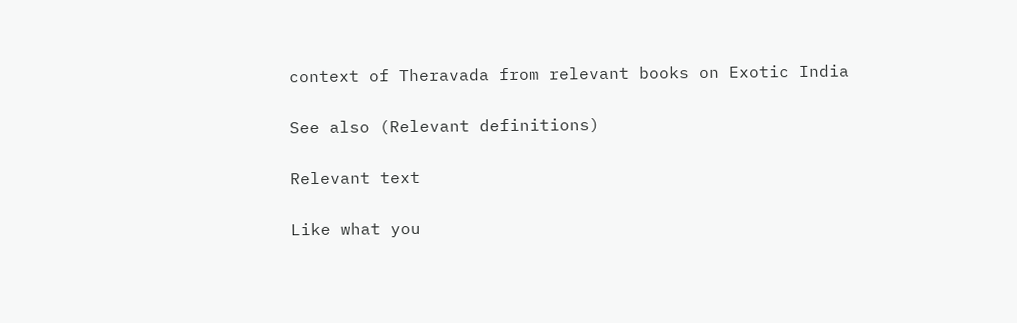context of Theravada from relevant books on Exotic India

See also (Relevant definitions)

Relevant text

Like what you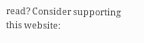read? Consider supporting this website: